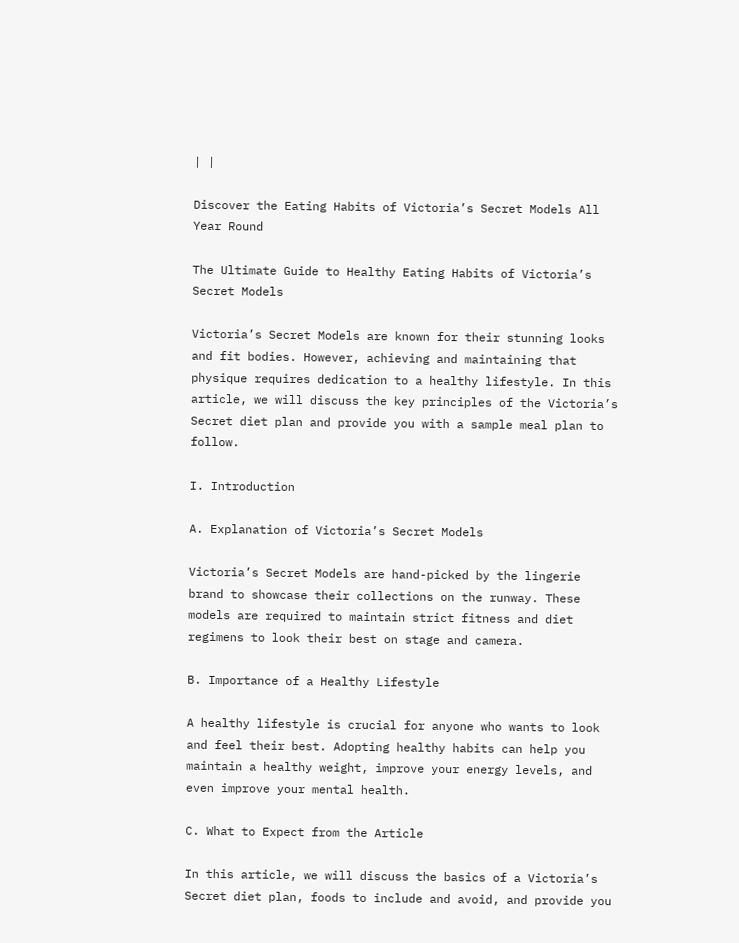| |

Discover the Eating Habits of Victoria’s Secret Models All Year Round

The Ultimate Guide to Healthy Eating Habits of Victoria’s Secret Models

Victoria’s Secret Models are known for their stunning looks and fit bodies. However, achieving and maintaining that physique requires dedication to a healthy lifestyle. In this article, we will discuss the key principles of the Victoria’s Secret diet plan and provide you with a sample meal plan to follow.

I. Introduction

A. Explanation of Victoria’s Secret Models

Victoria’s Secret Models are hand-picked by the lingerie brand to showcase their collections on the runway. These models are required to maintain strict fitness and diet regimens to look their best on stage and camera.

B. Importance of a Healthy Lifestyle

A healthy lifestyle is crucial for anyone who wants to look and feel their best. Adopting healthy habits can help you maintain a healthy weight, improve your energy levels, and even improve your mental health.

C. What to Expect from the Article

In this article, we will discuss the basics of a Victoria’s Secret diet plan, foods to include and avoid, and provide you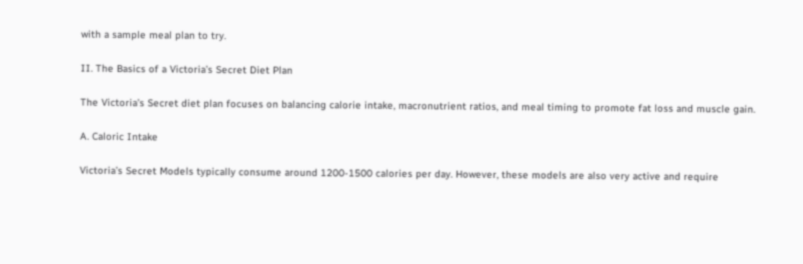with a sample meal plan to try.

II. The Basics of a Victoria’s Secret Diet Plan

The Victoria’s Secret diet plan focuses on balancing calorie intake, macronutrient ratios, and meal timing to promote fat loss and muscle gain.

A. Caloric Intake

Victoria’s Secret Models typically consume around 1200-1500 calories per day. However, these models are also very active and require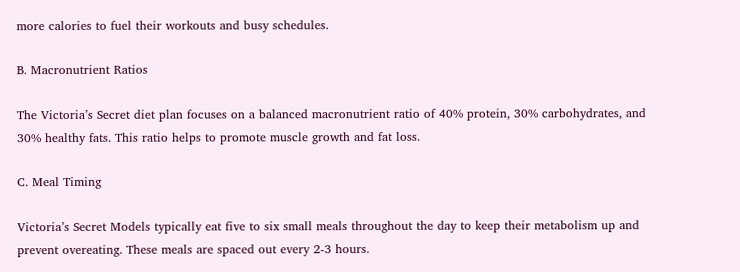more calories to fuel their workouts and busy schedules.

B. Macronutrient Ratios

The Victoria’s Secret diet plan focuses on a balanced macronutrient ratio of 40% protein, 30% carbohydrates, and 30% healthy fats. This ratio helps to promote muscle growth and fat loss.

C. Meal Timing

Victoria’s Secret Models typically eat five to six small meals throughout the day to keep their metabolism up and prevent overeating. These meals are spaced out every 2-3 hours.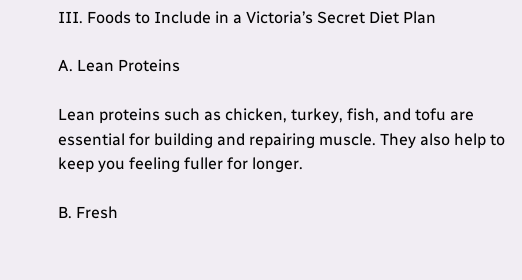III. Foods to Include in a Victoria’s Secret Diet Plan

A. Lean Proteins

Lean proteins such as chicken, turkey, fish, and tofu are essential for building and repairing muscle. They also help to keep you feeling fuller for longer.

B. Fresh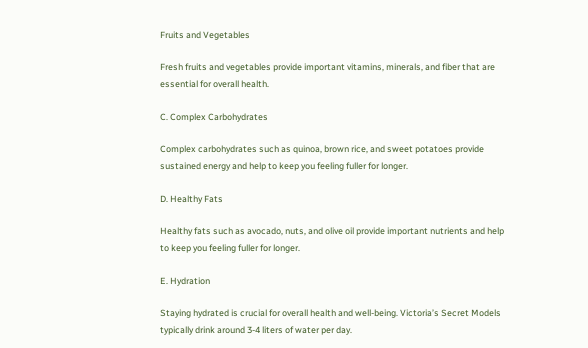Fruits and Vegetables

Fresh fruits and vegetables provide important vitamins, minerals, and fiber that are essential for overall health.

C. Complex Carbohydrates

Complex carbohydrates such as quinoa, brown rice, and sweet potatoes provide sustained energy and help to keep you feeling fuller for longer.

D. Healthy Fats

Healthy fats such as avocado, nuts, and olive oil provide important nutrients and help to keep you feeling fuller for longer.

E. Hydration

Staying hydrated is crucial for overall health and well-being. Victoria’s Secret Models typically drink around 3-4 liters of water per day.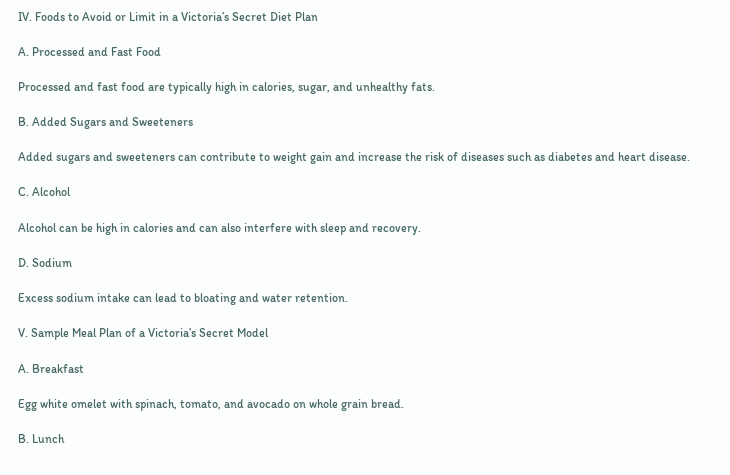IV. Foods to Avoid or Limit in a Victoria’s Secret Diet Plan

A. Processed and Fast Food

Processed and fast food are typically high in calories, sugar, and unhealthy fats.

B. Added Sugars and Sweeteners

Added sugars and sweeteners can contribute to weight gain and increase the risk of diseases such as diabetes and heart disease.

C. Alcohol

Alcohol can be high in calories and can also interfere with sleep and recovery.

D. Sodium

Excess sodium intake can lead to bloating and water retention.

V. Sample Meal Plan of a Victoria’s Secret Model

A. Breakfast

Egg white omelet with spinach, tomato, and avocado on whole grain bread.

B. Lunch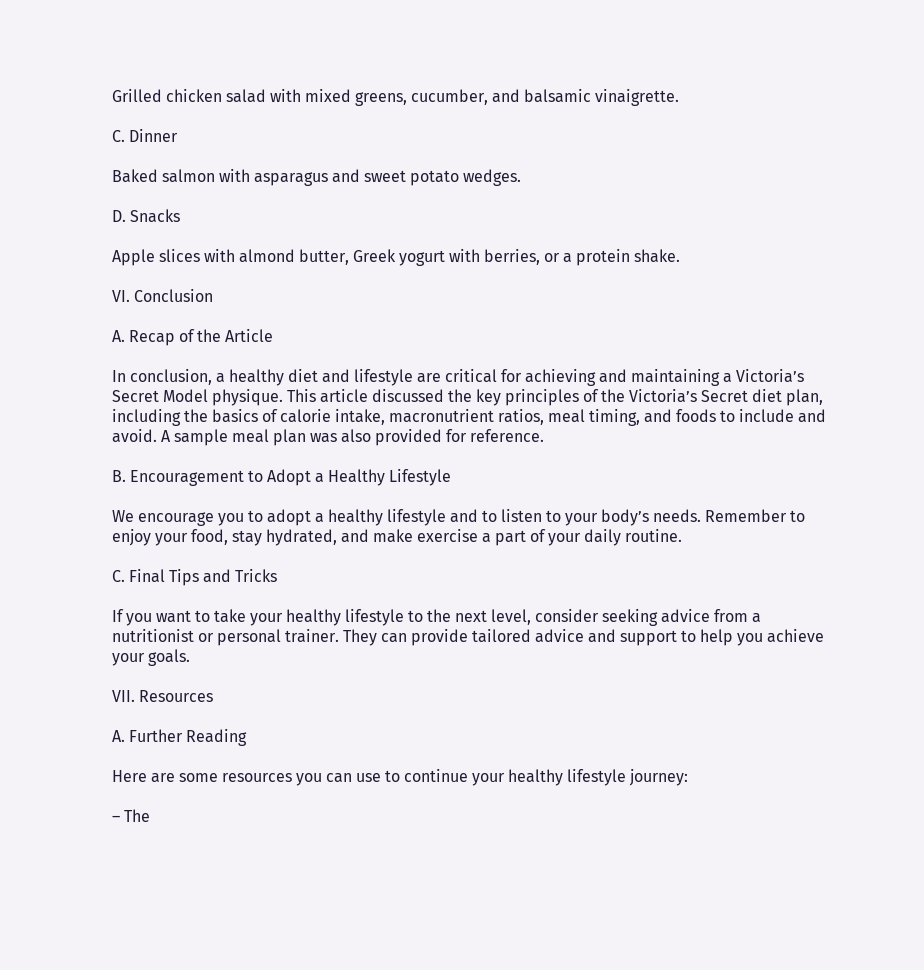Grilled chicken salad with mixed greens, cucumber, and balsamic vinaigrette.

C. Dinner

Baked salmon with asparagus and sweet potato wedges.

D. Snacks

Apple slices with almond butter, Greek yogurt with berries, or a protein shake.

VI. Conclusion

A. Recap of the Article

In conclusion, a healthy diet and lifestyle are critical for achieving and maintaining a Victoria’s Secret Model physique. This article discussed the key principles of the Victoria’s Secret diet plan, including the basics of calorie intake, macronutrient ratios, meal timing, and foods to include and avoid. A sample meal plan was also provided for reference.

B. Encouragement to Adopt a Healthy Lifestyle

We encourage you to adopt a healthy lifestyle and to listen to your body’s needs. Remember to enjoy your food, stay hydrated, and make exercise a part of your daily routine.

C. Final Tips and Tricks

If you want to take your healthy lifestyle to the next level, consider seeking advice from a nutritionist or personal trainer. They can provide tailored advice and support to help you achieve your goals.

VII. Resources

A. Further Reading

Here are some resources you can use to continue your healthy lifestyle journey:

– The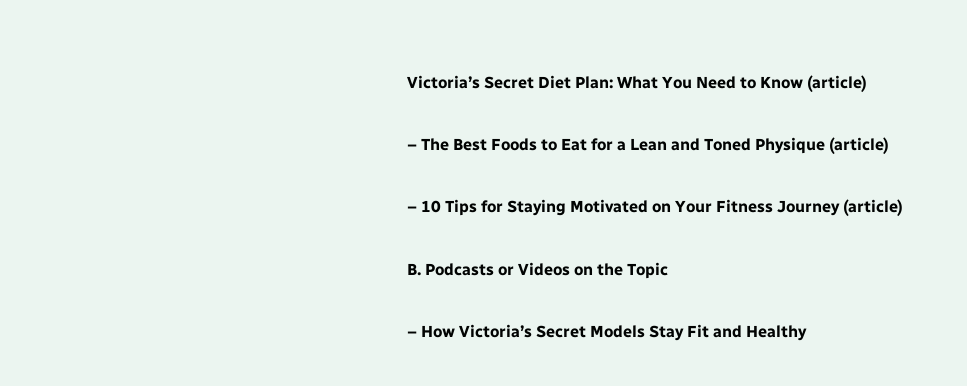Victoria’s Secret Diet Plan: What You Need to Know (article)

– The Best Foods to Eat for a Lean and Toned Physique (article)

– 10 Tips for Staying Motivated on Your Fitness Journey (article)

B. Podcasts or Videos on the Topic

– How Victoria’s Secret Models Stay Fit and Healthy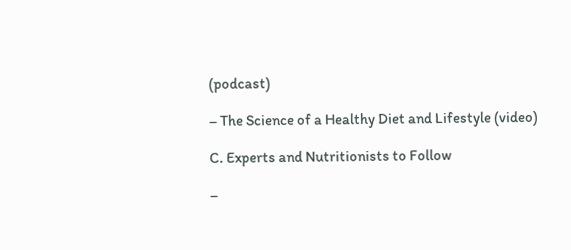(podcast)

– The Science of a Healthy Diet and Lifestyle (video)

C. Experts and Nutritionists to Follow

–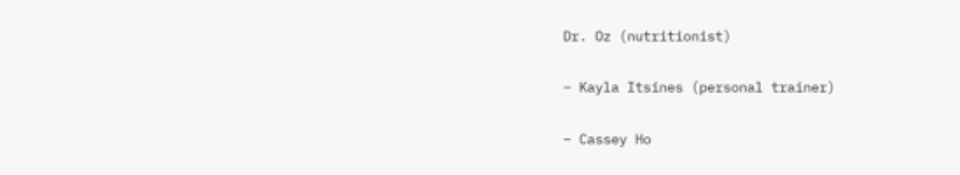Dr. Oz (nutritionist)

– Kayla Itsines (personal trainer)

– Cassey Ho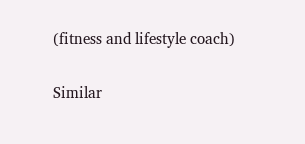(fitness and lifestyle coach)

Similar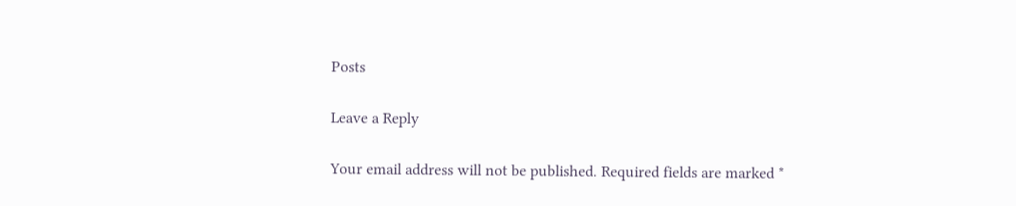Posts

Leave a Reply

Your email address will not be published. Required fields are marked *